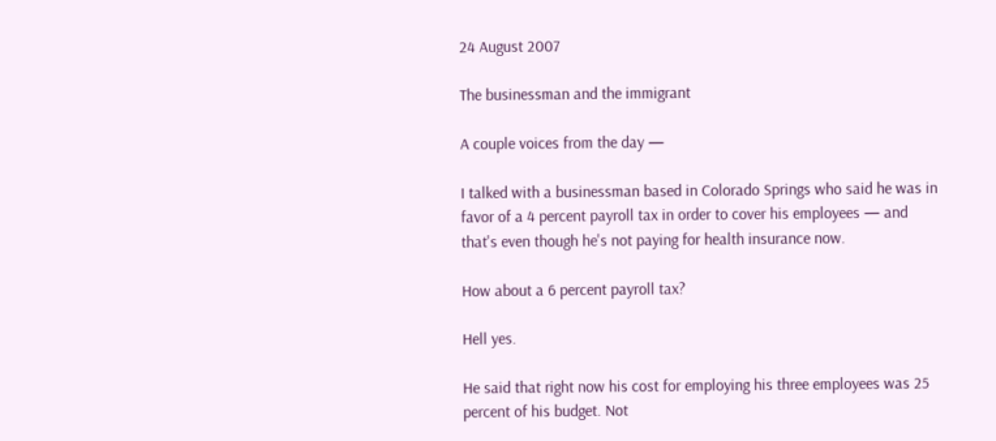24 August 2007

The businessman and the immigrant

A couple voices from the day —

I talked with a businessman based in Colorado Springs who said he was in favor of a 4 percent payroll tax in order to cover his employees — and that's even though he's not paying for health insurance now.

How about a 6 percent payroll tax?

Hell yes.

He said that right now his cost for employing his three employees was 25 percent of his budget. Not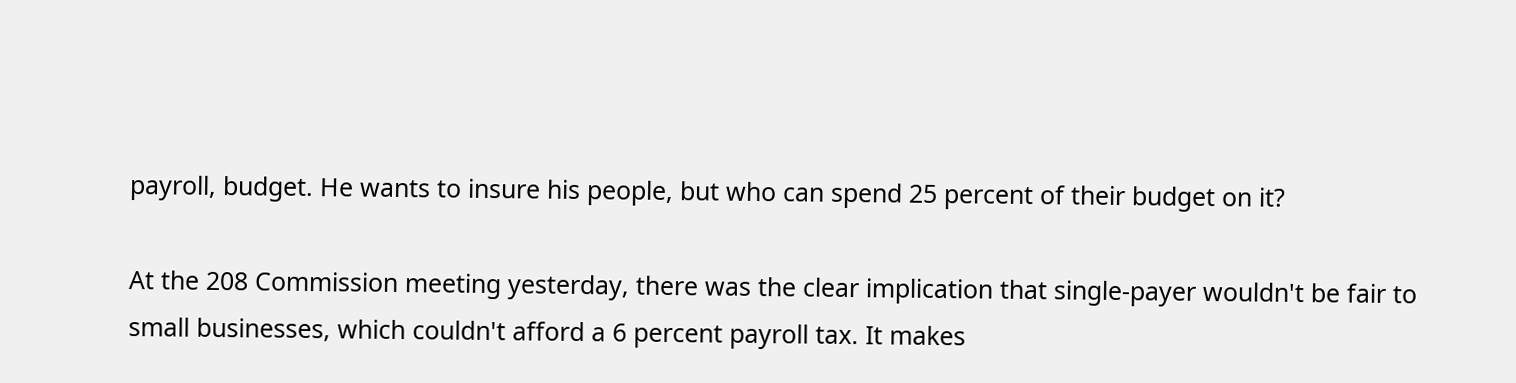payroll, budget. He wants to insure his people, but who can spend 25 percent of their budget on it?

At the 208 Commission meeting yesterday, there was the clear implication that single-payer wouldn't be fair to small businesses, which couldn't afford a 6 percent payroll tax. It makes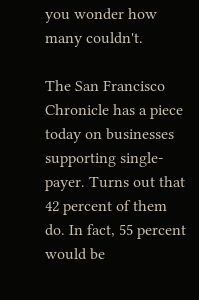you wonder how many couldn't.

The San Francisco Chronicle has a piece today on businesses supporting single-payer. Turns out that 42 percent of them do. In fact, 55 percent would be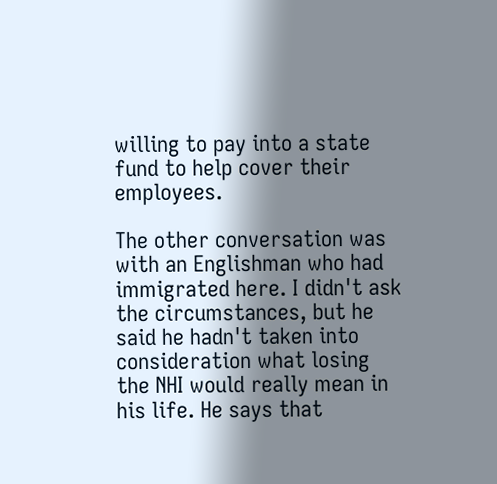willing to pay into a state fund to help cover their employees.

The other conversation was with an Englishman who had immigrated here. I didn't ask the circumstances, but he said he hadn't taken into consideration what losing the NHI would really mean in his life. He says that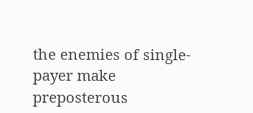the enemies of single-payer make preposterous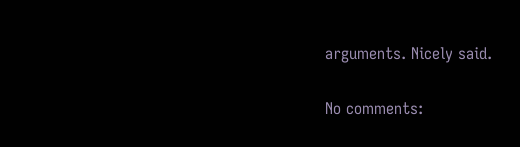arguments. Nicely said.

No comments: